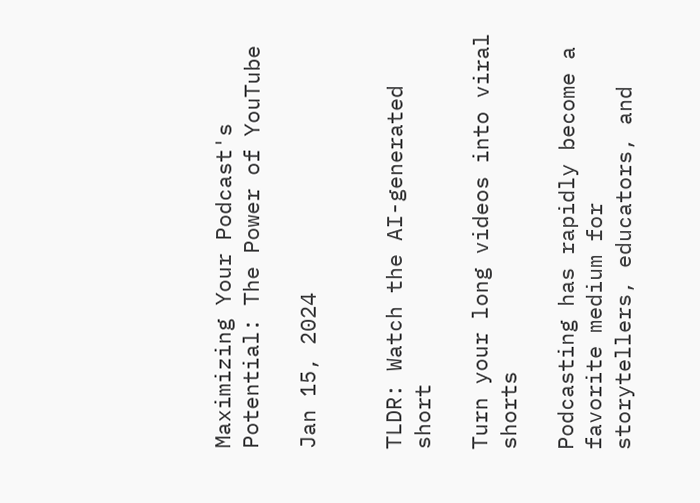Maximizing Your Podcast's Potential: The Power of YouTube

Jan 15, 2024


TLDR: Watch the AI-generated short

Turn your long videos into viral shorts

Podcasting has rapidly become a favorite medium for storytellers, educators, and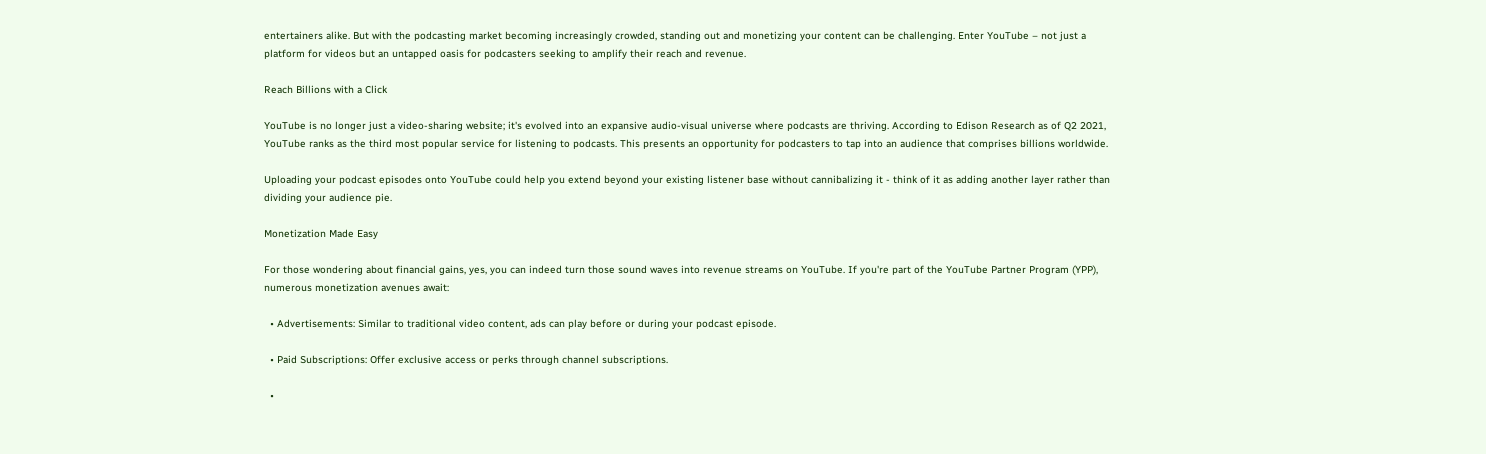entertainers alike. But with the podcasting market becoming increasingly crowded, standing out and monetizing your content can be challenging. Enter YouTube – not just a platform for videos but an untapped oasis for podcasters seeking to amplify their reach and revenue.

Reach Billions with a Click

YouTube is no longer just a video-sharing website; it's evolved into an expansive audio-visual universe where podcasts are thriving. According to Edison Research as of Q2 2021, YouTube ranks as the third most popular service for listening to podcasts. This presents an opportunity for podcasters to tap into an audience that comprises billions worldwide.

Uploading your podcast episodes onto YouTube could help you extend beyond your existing listener base without cannibalizing it - think of it as adding another layer rather than dividing your audience pie.

Monetization Made Easy

For those wondering about financial gains, yes, you can indeed turn those sound waves into revenue streams on YouTube. If you're part of the YouTube Partner Program (YPP), numerous monetization avenues await:

  • Advertisements: Similar to traditional video content, ads can play before or during your podcast episode.

  • Paid Subscriptions: Offer exclusive access or perks through channel subscriptions.

  •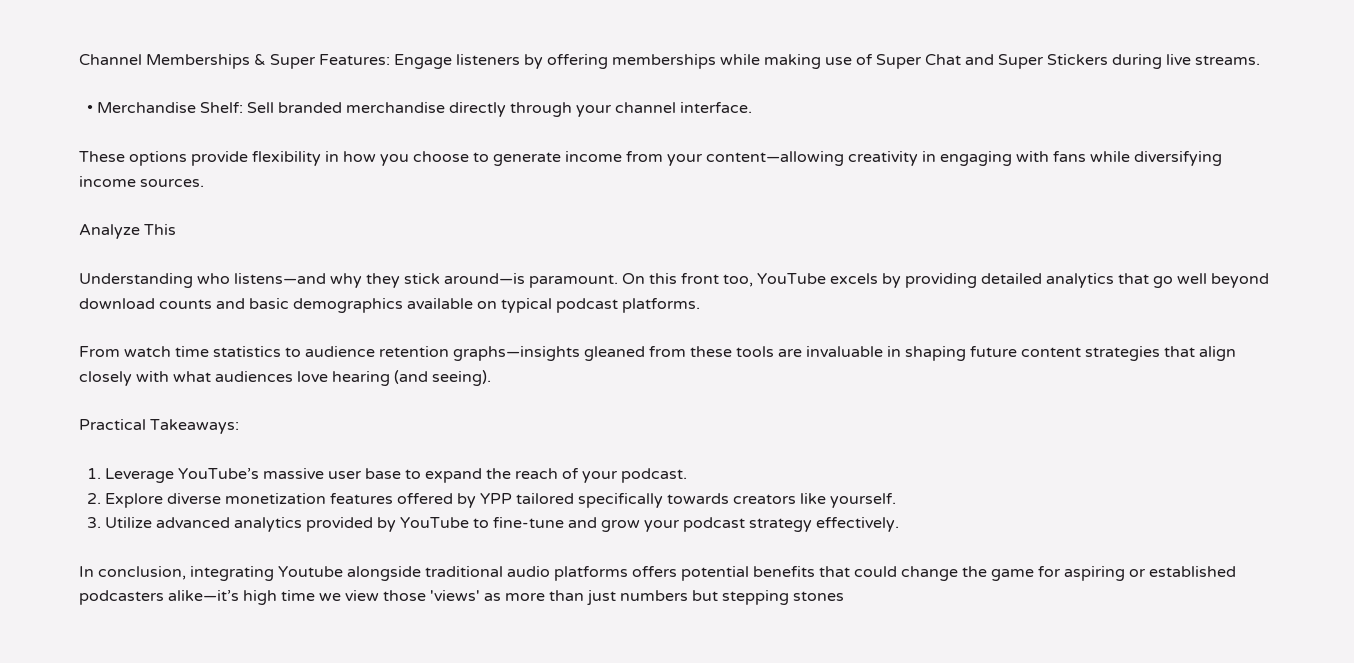Channel Memberships & Super Features: Engage listeners by offering memberships while making use of Super Chat and Super Stickers during live streams.

  • Merchandise Shelf: Sell branded merchandise directly through your channel interface.

These options provide flexibility in how you choose to generate income from your content—allowing creativity in engaging with fans while diversifying income sources.

Analyze This

Understanding who listens—and why they stick around—is paramount. On this front too, YouTube excels by providing detailed analytics that go well beyond download counts and basic demographics available on typical podcast platforms.

From watch time statistics to audience retention graphs—insights gleaned from these tools are invaluable in shaping future content strategies that align closely with what audiences love hearing (and seeing).

Practical Takeaways:

  1. Leverage YouTube’s massive user base to expand the reach of your podcast.
  2. Explore diverse monetization features offered by YPP tailored specifically towards creators like yourself.
  3. Utilize advanced analytics provided by YouTube to fine-tune and grow your podcast strategy effectively.

In conclusion, integrating Youtube alongside traditional audio platforms offers potential benefits that could change the game for aspiring or established podcasters alike—it’s high time we view those 'views' as more than just numbers but stepping stones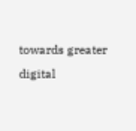towards greater digital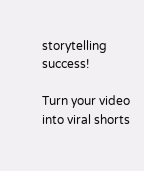storytelling success!

Turn your video into viral shorts